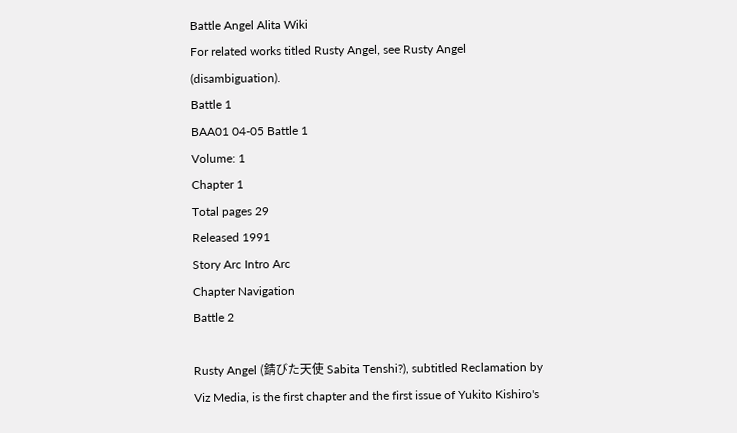Battle Angel Alita Wiki
For related works titled Rusty Angel, see Rusty Angel (disambiguation).
Battle 1
BAA01 04-05 Battle 1
Volume: 1
Chapter 1
Total pages 29
Released 1991
Story Arc Intro Arc
Chapter Navigation
Battle 2

Rusty Angel (錆びた天使 Sabita Tenshi?), subtitled Reclamation by Viz Media, is the first chapter and the first issue of Yukito Kishiro's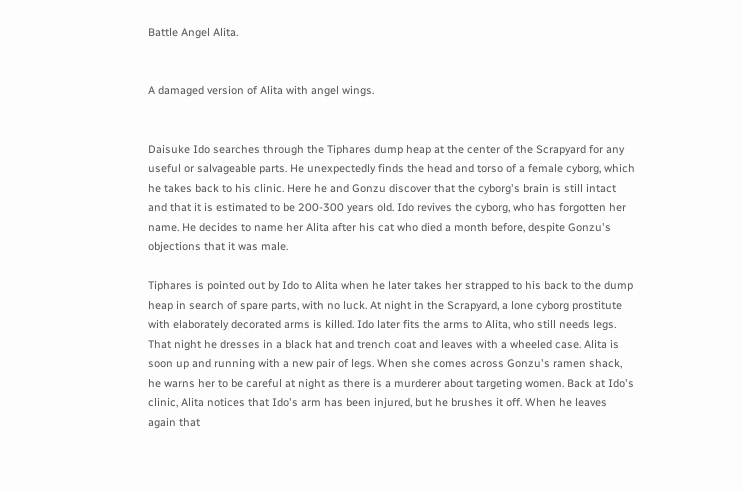Battle Angel Alita.


A damaged version of Alita with angel wings.


Daisuke Ido searches through the Tiphares dump heap at the center of the Scrapyard for any useful or salvageable parts. He unexpectedly finds the head and torso of a female cyborg, which he takes back to his clinic. Here he and Gonzu discover that the cyborg's brain is still intact and that it is estimated to be 200-300 years old. Ido revives the cyborg, who has forgotten her name. He decides to name her Alita after his cat who died a month before, despite Gonzu's objections that it was male.

Tiphares is pointed out by Ido to Alita when he later takes her strapped to his back to the dump heap in search of spare parts, with no luck. At night in the Scrapyard, a lone cyborg prostitute with elaborately decorated arms is killed. Ido later fits the arms to Alita, who still needs legs. That night he dresses in a black hat and trench coat and leaves with a wheeled case. Alita is soon up and running with a new pair of legs. When she comes across Gonzu's ramen shack, he warns her to be careful at night as there is a murderer about targeting women. Back at Ido's clinic, Alita notices that Ido's arm has been injured, but he brushes it off. When he leaves again that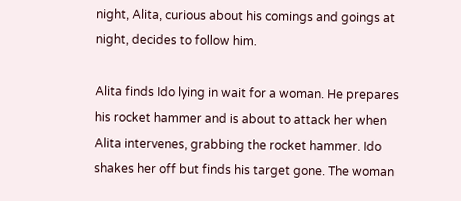night, Alita, curious about his comings and goings at night, decides to follow him.

Alita finds Ido lying in wait for a woman. He prepares his rocket hammer and is about to attack her when Alita intervenes, grabbing the rocket hammer. Ido shakes her off but finds his target gone. The woman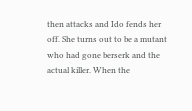then attacks and Ido fends her off. She turns out to be a mutant who had gone berserk and the actual killer. When the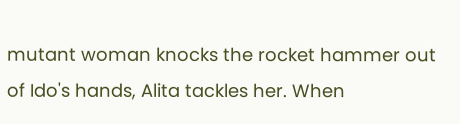mutant woman knocks the rocket hammer out of Ido's hands, Alita tackles her. When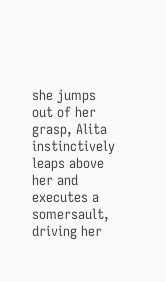she jumps out of her grasp, Alita instinctively leaps above her and executes a somersault, driving her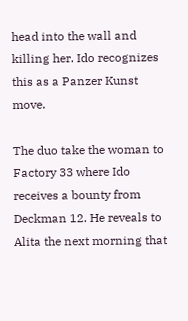head into the wall and killing her. Ido recognizes this as a Panzer Kunst move.

The duo take the woman to Factory 33 where Ido receives a bounty from Deckman 12. He reveals to Alita the next morning that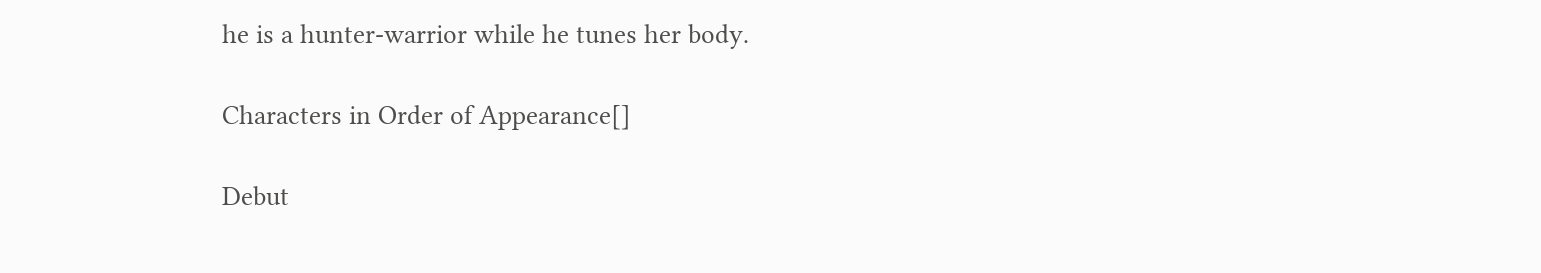he is a hunter-warrior while he tunes her body.

Characters in Order of Appearance[]

Debut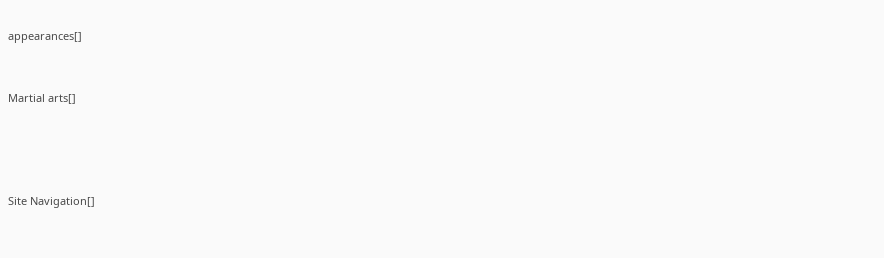appearances[]


Martial arts[]




Site Navigation[]